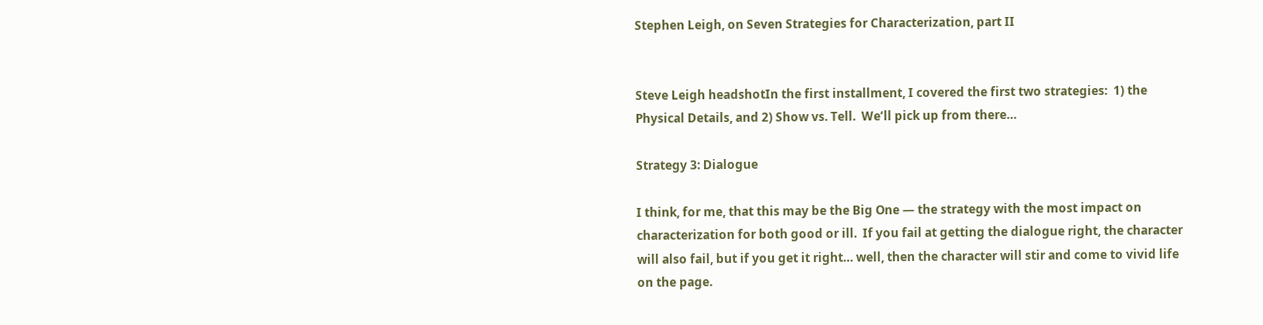Stephen Leigh, on Seven Strategies for Characterization, part II


Steve Leigh headshotIn the first installment, I covered the first two strategies:  1) the Physical Details, and 2) Show vs. Tell.  We’ll pick up from there…

Strategy 3: Dialogue

I think, for me, that this may be the Big One — the strategy with the most impact on characterization for both good or ill.  If you fail at getting the dialogue right, the character will also fail, but if you get it right… well, then the character will stir and come to vivid life on the page.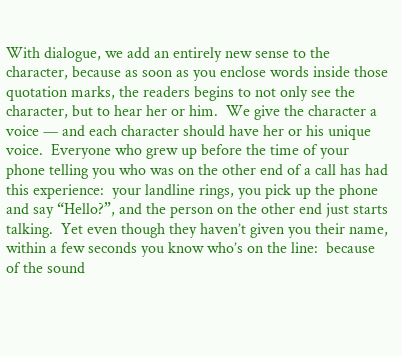With dialogue, we add an entirely new sense to the character, because as soon as you enclose words inside those quotation marks, the readers begins to not only see the character, but to hear her or him.  We give the character a voice — and each character should have her or his unique voice.  Everyone who grew up before the time of your phone telling you who was on the other end of a call has had this experience:  your landline rings, you pick up the phone and say “Hello?”, and the person on the other end just starts talking.  Yet even though they haven’t given you their name, within a few seconds you know who’s on the line:  because of the sound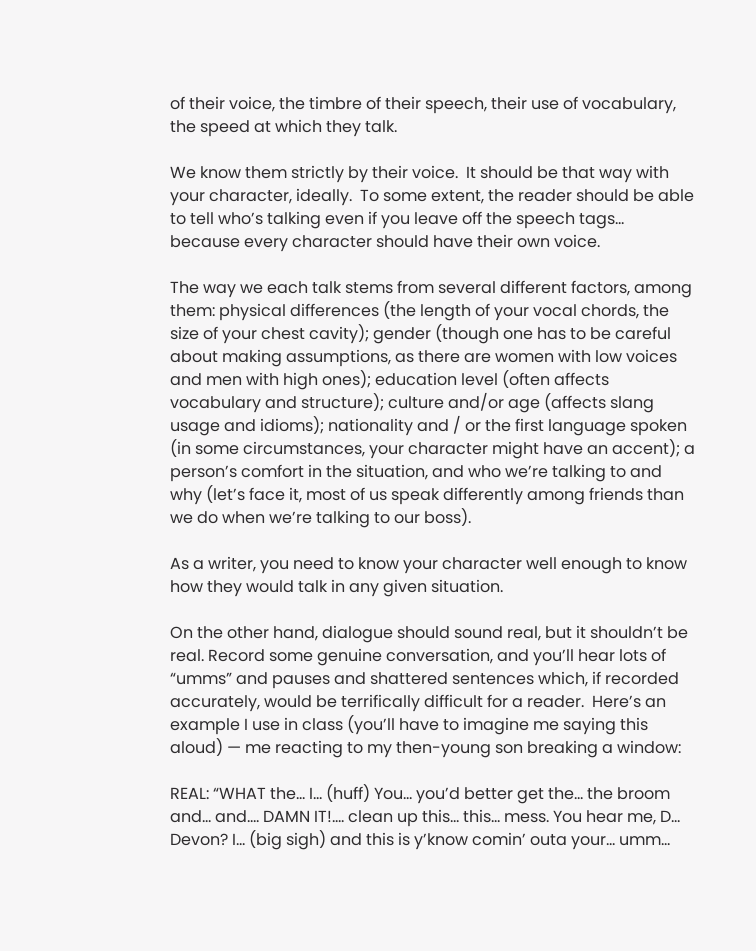of their voice, the timbre of their speech, their use of vocabulary, the speed at which they talk.

We know them strictly by their voice.  It should be that way with your character, ideally.  To some extent, the reader should be able to tell who’s talking even if you leave off the speech tags… because every character should have their own voice.

The way we each talk stems from several different factors, among them: physical differences (the length of your vocal chords, the size of your chest cavity); gender (though one has to be careful about making assumptions, as there are women with low voices and men with high ones); education level (often affects vocabulary and structure); culture and/or age (affects slang usage and idioms); nationality and / or the first language spoken (in some circumstances, your character might have an accent); a person’s comfort in the situation, and who we’re talking to and why (let’s face it, most of us speak differently among friends than we do when we’re talking to our boss).

As a writer, you need to know your character well enough to know how they would talk in any given situation.

On the other hand, dialogue should sound real, but it shouldn’t be real. Record some genuine conversation, and you’ll hear lots of “umms” and pauses and shattered sentences which, if recorded accurately, would be terrifically difficult for a reader.  Here’s an example I use in class (you’ll have to imagine me saying this aloud) — me reacting to my then-young son breaking a window:

REAL: “WHAT the… I… (huff) You… you’d better get the… the broom and… and…. DAMN IT!…. clean up this… this… mess. You hear me, D… Devon? I… (big sigh) and this is y’know comin’ outa your… umm…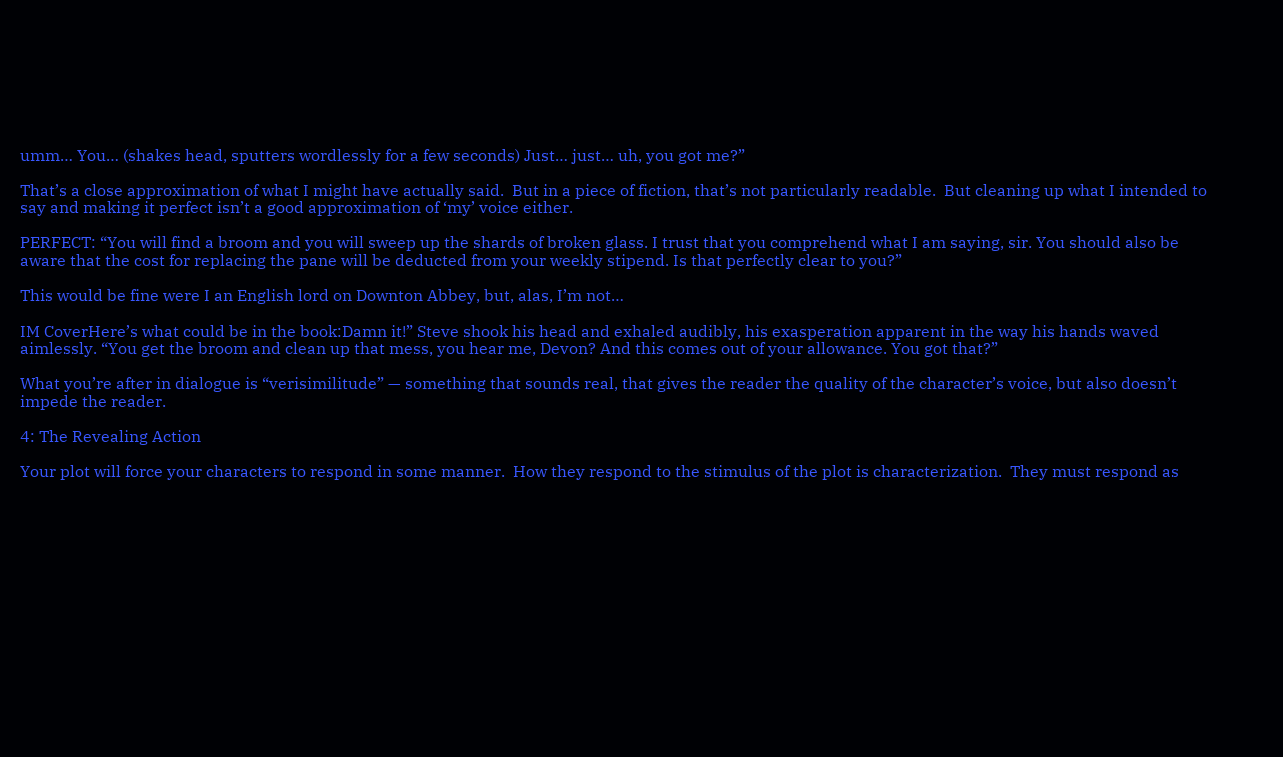umm… You… (shakes head, sputters wordlessly for a few seconds) Just… just… uh, you got me?”

That’s a close approximation of what I might have actually said.  But in a piece of fiction, that’s not particularly readable.  But cleaning up what I intended to say and making it perfect isn’t a good approximation of ‘my’ voice either.

PERFECT: “You will find a broom and you will sweep up the shards of broken glass. I trust that you comprehend what I am saying, sir. You should also be aware that the cost for replacing the pane will be deducted from your weekly stipend. Is that perfectly clear to you?”

This would be fine were I an English lord on Downton Abbey, but, alas, I’m not…

IM CoverHere’s what could be in the book:Damn it!” Steve shook his head and exhaled audibly, his exasperation apparent in the way his hands waved aimlessly. “You get the broom and clean up that mess, you hear me, Devon? And this comes out of your allowance. You got that?”

What you’re after in dialogue is “verisimilitude” — something that sounds real, that gives the reader the quality of the character’s voice, but also doesn’t impede the reader.

4: The Revealing Action

Your plot will force your characters to respond in some manner.  How they respond to the stimulus of the plot is characterization.  They must respond as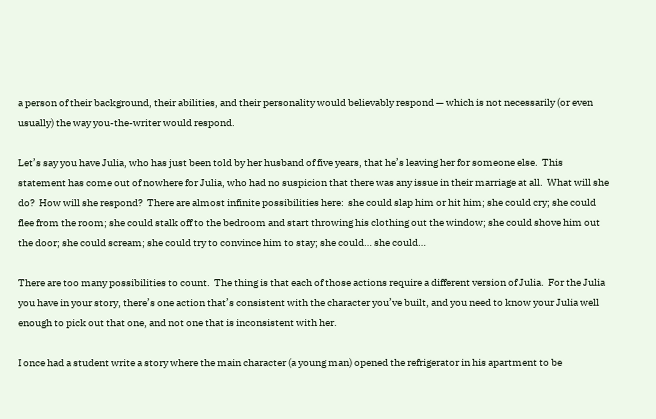a person of their background, their abilities, and their personality would believably respond — which is not necessarily (or even usually) the way you-the-writer would respond.

Let’s say you have Julia, who has just been told by her husband of five years, that he’s leaving her for someone else.  This statement has come out of nowhere for Julia, who had no suspicion that there was any issue in their marriage at all.  What will she do?  How will she respond?  There are almost infinite possibilities here:  she could slap him or hit him; she could cry; she could flee from the room; she could stalk off to the bedroom and start throwing his clothing out the window; she could shove him out the door; she could scream; she could try to convince him to stay; she could… she could…

There are too many possibilities to count.  The thing is that each of those actions require a different version of Julia.  For the Julia you have in your story, there’s one action that’s consistent with the character you’ve built, and you need to know your Julia well enough to pick out that one, and not one that is inconsistent with her.

I once had a student write a story where the main character (a young man) opened the refrigerator in his apartment to be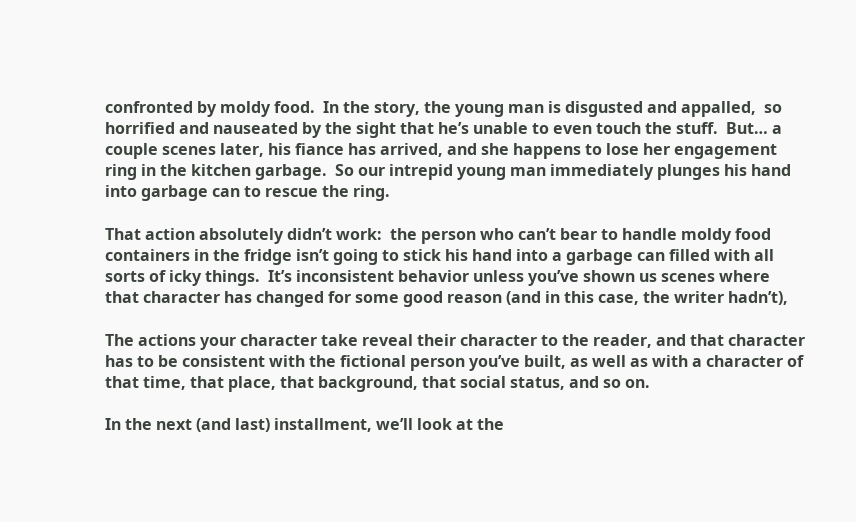confronted by moldy food.  In the story, the young man is disgusted and appalled,  so horrified and nauseated by the sight that he’s unable to even touch the stuff.  But… a couple scenes later, his fiance has arrived, and she happens to lose her engagement ring in the kitchen garbage.  So our intrepid young man immediately plunges his hand into garbage can to rescue the ring.

That action absolutely didn’t work:  the person who can’t bear to handle moldy food containers in the fridge isn’t going to stick his hand into a garbage can filled with all sorts of icky things.  It’s inconsistent behavior unless you’ve shown us scenes where that character has changed for some good reason (and in this case, the writer hadn’t),

The actions your character take reveal their character to the reader, and that character has to be consistent with the fictional person you’ve built, as well as with a character of that time, that place, that background, that social status, and so on.

In the next (and last) installment, we’ll look at the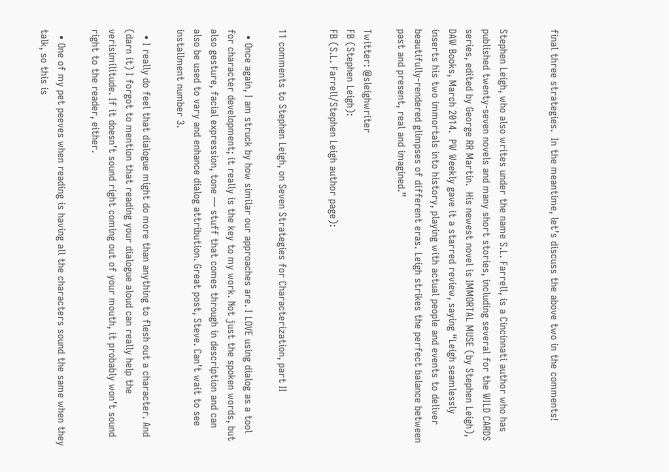final three strategies.  In the meantime, let’s discuss the above two in the comments!


Stephen Leigh, who also writes under the name S.L. Farrell, is a Cincinnati author who has published twenty-seven novels and many short stories, including several for the WILD CARDS series, edited by George RR Martin.  His newest novel is IMMORTAL MUSE (by Stephen Leigh), DAW Books, March 2014.  PW Weekly gave it a starred review, saying “Leigh seamlessly inserts his two immortals into history, playing with actual people and events to deliver beautifully-rendered glimpses of different eras. Leigh strikes the perfect balance between past and present, real and imagined.”

Twitter: @sleighwriter
FB (Stephen Leigh):
FB (S.L. Farrell/Stephen Leigh author page):


11 comments to Stephen Leigh, on Seven Strategies for Characterization, part II

  • Once again, I am struck by how similar our approaches are. I LOVE using dialog as a tool for character development; it really is the key to my work. Not just the spoken words, but also gesture, facial expression, tone — stuff that comes through in description and can also be used to vary and enhance dialog attribution. Great post, Steve. Can’t wait to see installment number 3.

  • I really do feel that dialogue might do more than anything to flesh out a character. And (darn it) I forgot to mention that reading your dialogue aloud can really help the verisimilitude. If it doesn’t sound right coming out of your mouth, it probably won’t sound right to the reader, either.

  • One of my pet peeves when reading is having all the characters sound the same when they talk, so this is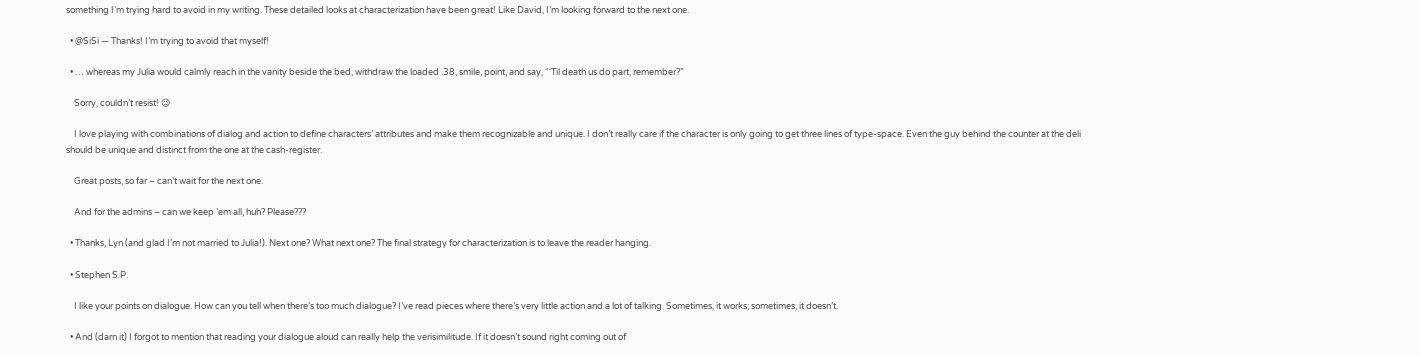something I’m trying hard to avoid in my writing. These detailed looks at characterization have been great! Like David, I’m looking forward to the next one.

  • @SiSi — Thanks! I’m trying to avoid that myself!

  • … whereas my Julia would calmly reach in the vanity beside the bed, withdraw the loaded .38, smile, point, and say, “‘Til death us do part, remember?”

    Sorry, couldn’t resist! 😉

    I love playing with combinations of dialog and action to define characters’ attributes and make them recognizable and unique. I don’t really care if the character is only going to get three lines of type-space. Even the guy behind the counter at the deli should be unique and distinct from the one at the cash-register.

    Great posts, so far – can’t wait for the next one.

    And for the admins – can we keep ’em all, huh? Please???

  • Thanks, Lyn (and glad I’m not married to Julia!). Next one? What next one? The final strategy for characterization is to leave the reader hanging.

  • Stephen S.P.

    I like your points on dialogue. How can you tell when there’s too much dialogue? I’ve read pieces where there’s very little action and a lot of talking. Sometimes, it works; sometimes, it doesn’t.

  • And (darn it) I forgot to mention that reading your dialogue aloud can really help the verisimilitude. If it doesn’t sound right coming out of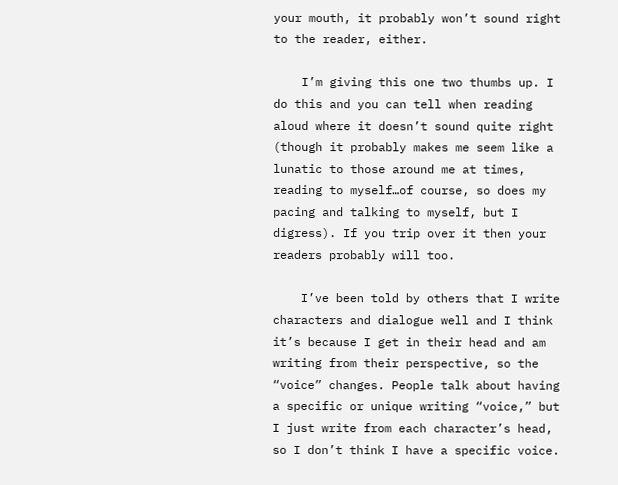your mouth, it probably won’t sound right to the reader, either.

    I’m giving this one two thumbs up. I do this and you can tell when reading aloud where it doesn’t sound quite right (though it probably makes me seem like a lunatic to those around me at times, reading to myself…of course, so does my pacing and talking to myself, but I digress). If you trip over it then your readers probably will too.

    I’ve been told by others that I write characters and dialogue well and I think it’s because I get in their head and am writing from their perspective, so the “voice” changes. People talk about having a specific or unique writing “voice,” but I just write from each character’s head, so I don’t think I have a specific voice.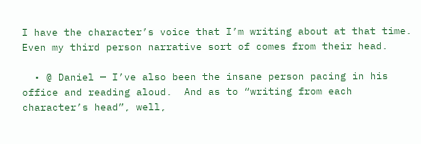I have the character’s voice that I’m writing about at that time. Even my third person narrative sort of comes from their head.

  • @ Daniel — I’ve also been the insane person pacing in his office and reading aloud.  And as to “writing from each character’s head”, well,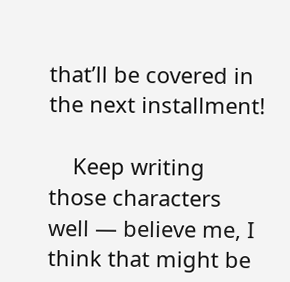that’ll be covered in the next installment!

    Keep writing those characters well — believe me, I think that might be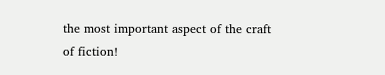the most important aspect of the craft of fiction!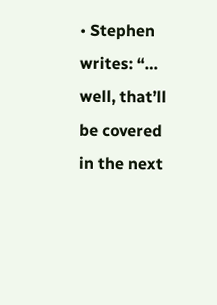• Stephen writes: “… well, that’ll be covered in the next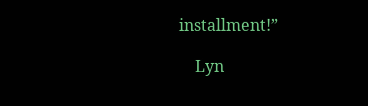installment!”

    Lyn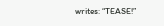writes: “TEASE!”